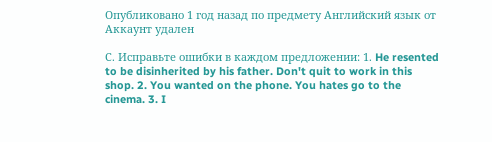Опубликовано 1 год назад по предмету Английский язык от Аккаунт удален

С. Исправьте ошибки в каждом предложении: 1. He resented to be disinherited by his father. Don't quit to work in this shop. 2. You wanted on the phone. You hates go to the cinema. 3. I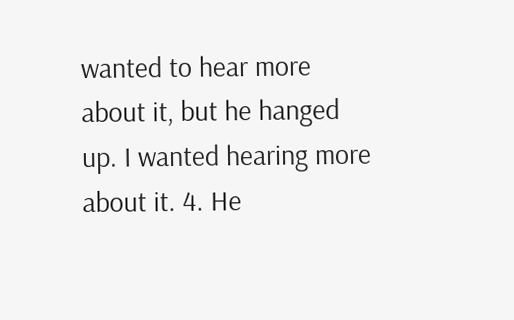wanted to hear more about it, but he hanged up. I wanted hearing more about it. 4. He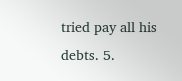tried pay all his debts. 5.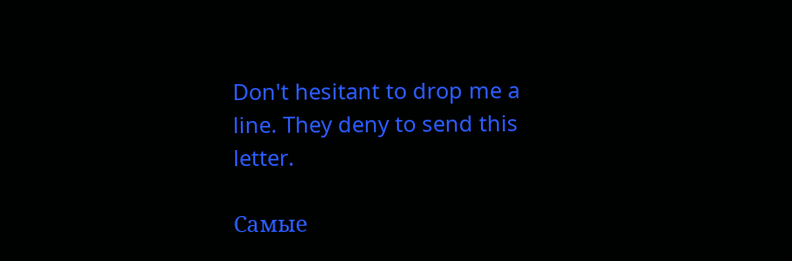Don't hesitant to drop me a line. They deny to send this letter.

Самые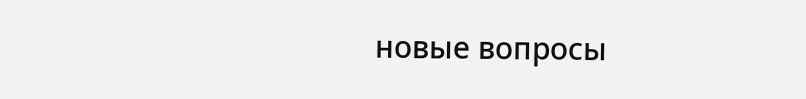новые вопросы